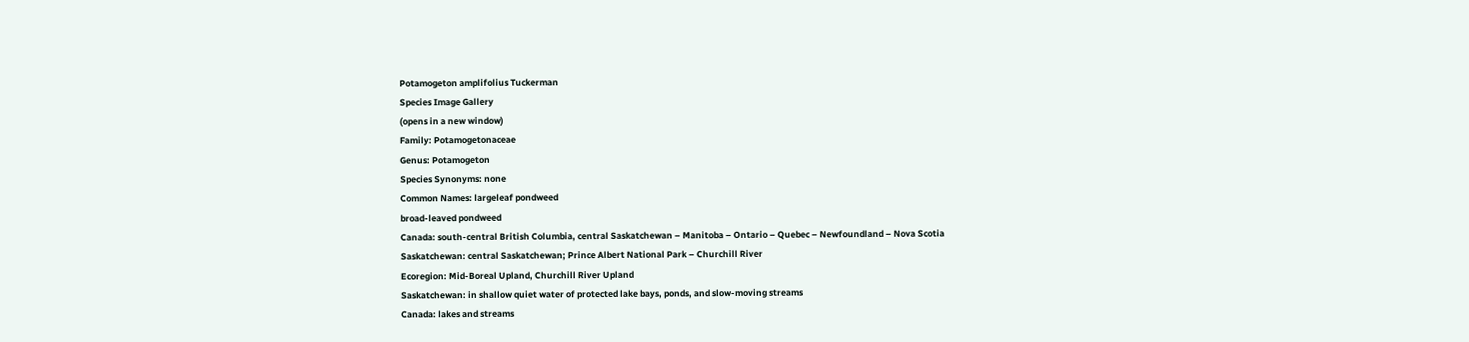Potamogeton amplifolius Tuckerman
Species Image Gallery
(opens in a new window)
Family: Potamogetonaceae
Genus: Potamogeton
Species Synonyms: none
Common Names: largeleaf pondweed
broad-leaved pondweed
Canada: south-central British Columbia, central Saskatchewan – Manitoba – Ontario – Quebec – Newfoundland – Nova Scotia
Saskatchewan: central Saskatchewan; Prince Albert National Park – Churchill River
Ecoregion: Mid-Boreal Upland, Churchill River Upland
Saskatchewan: in shallow quiet water of protected lake bays, ponds, and slow-moving streams
Canada: lakes and streams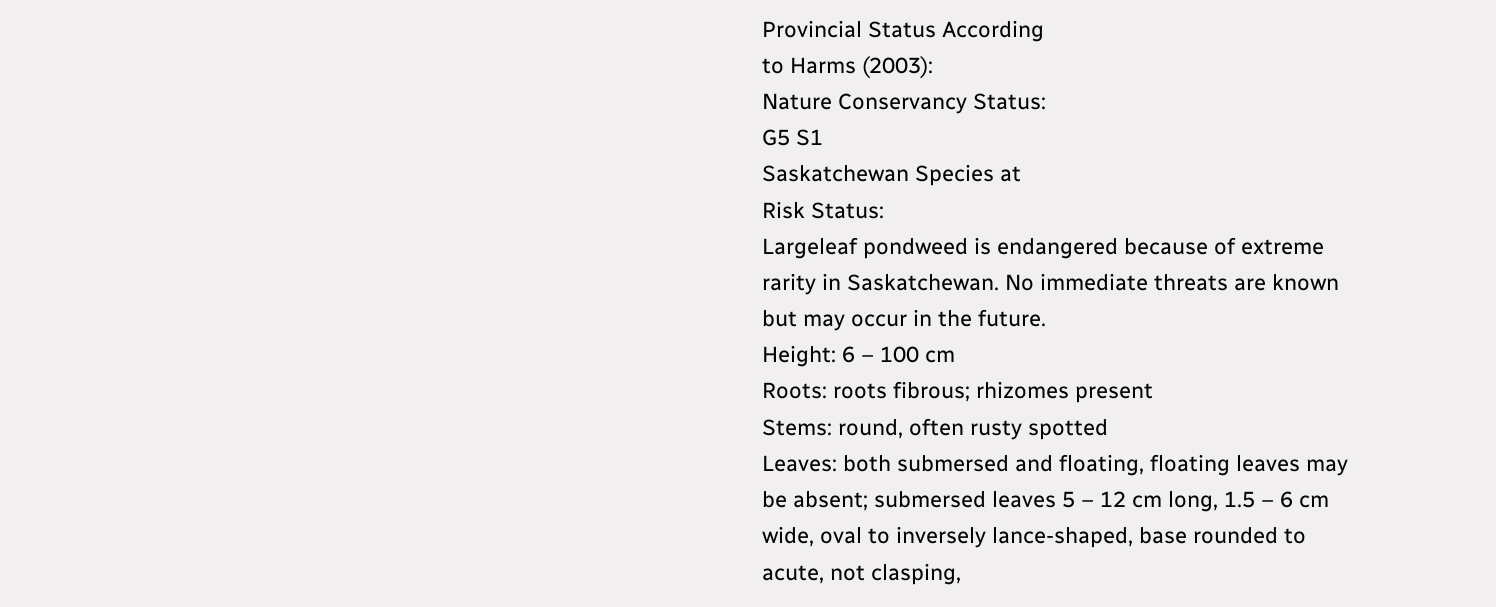Provincial Status According
to Harms (2003):
Nature Conservancy Status:
G5 S1
Saskatchewan Species at
Risk Status:
Largeleaf pondweed is endangered because of extreme rarity in Saskatchewan. No immediate threats are known but may occur in the future.
Height: 6 – 100 cm
Roots: roots fibrous; rhizomes present
Stems: round, often rusty spotted
Leaves: both submersed and floating, floating leaves may be absent; submersed leaves 5 – 12 cm long, 1.5 – 6 cm wide, oval to inversely lance-shaped, base rounded to acute, not clasping,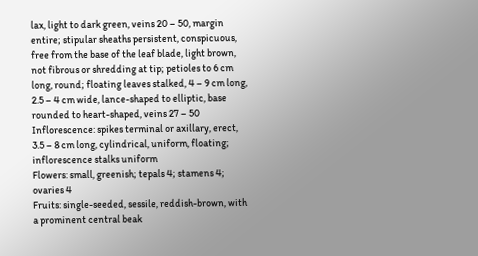lax, light to dark green, veins 20 – 50, margin entire; stipular sheaths persistent, conspicuous, free from the base of the leaf blade, light brown, not fibrous or shredding at tip; petioles to 6 cm long, round; floating leaves stalked, 4 – 9 cm long, 2.5 – 4 cm wide, lance-shaped to elliptic, base rounded to heart-shaped, veins 27 – 50
Inflorescence: spikes terminal or axillary, erect, 3.5 – 8 cm long, cylindrical, uniform, floating; inflorescence stalks uniform
Flowers: small, greenish; tepals 4; stamens 4; ovaries 4
Fruits: single-seeded, sessile, reddish-brown, with a prominent central beak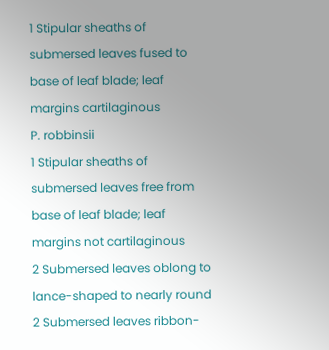1 Stipular sheaths of submersed leaves fused to base of leaf blade; leaf margins cartilaginous
P. robbinsii
1 Stipular sheaths of submersed leaves free from base of leaf blade; leaf margins not cartilaginous
2 Submersed leaves oblong to lance-shaped to nearly round
2 Submersed leaves ribbon-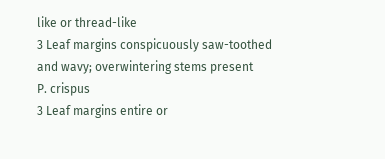like or thread-like
3 Leaf margins conspicuously saw-toothed and wavy; overwintering stems present
P. crispus
3 Leaf margins entire or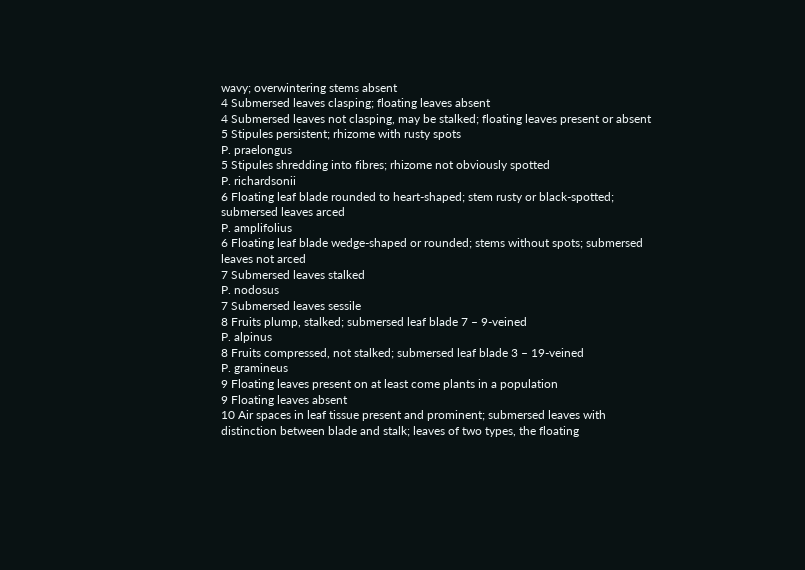wavy; overwintering stems absent
4 Submersed leaves clasping; floating leaves absent
4 Submersed leaves not clasping, may be stalked; floating leaves present or absent
5 Stipules persistent; rhizome with rusty spots
P. praelongus
5 Stipules shredding into fibres; rhizome not obviously spotted
P. richardsonii
6 Floating leaf blade rounded to heart-shaped; stem rusty or black-spotted; submersed leaves arced
P. amplifolius
6 Floating leaf blade wedge-shaped or rounded; stems without spots; submersed leaves not arced
7 Submersed leaves stalked
P. nodosus
7 Submersed leaves sessile
8 Fruits plump, stalked; submersed leaf blade 7 – 9-veined
P. alpinus
8 Fruits compressed, not stalked; submersed leaf blade 3 – 19-veined
P. gramineus
9 Floating leaves present on at least come plants in a population
9 Floating leaves absent
10 Air spaces in leaf tissue present and prominent; submersed leaves with distinction between blade and stalk; leaves of two types, the floating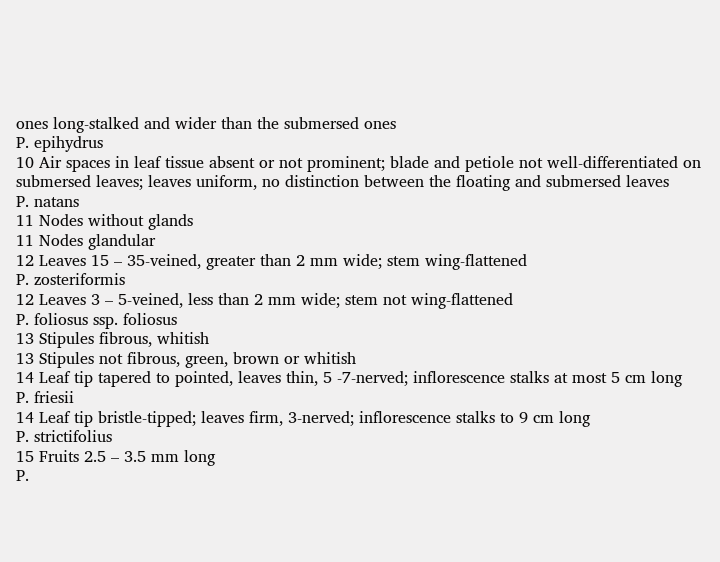ones long-stalked and wider than the submersed ones
P. epihydrus
10 Air spaces in leaf tissue absent or not prominent; blade and petiole not well-differentiated on submersed leaves; leaves uniform, no distinction between the floating and submersed leaves
P. natans
11 Nodes without glands
11 Nodes glandular
12 Leaves 15 – 35-veined, greater than 2 mm wide; stem wing-flattened
P. zosteriformis
12 Leaves 3 – 5-veined, less than 2 mm wide; stem not wing-flattened
P. foliosus ssp. foliosus
13 Stipules fibrous, whitish
13 Stipules not fibrous, green, brown or whitish
14 Leaf tip tapered to pointed, leaves thin, 5 -7-nerved; inflorescence stalks at most 5 cm long
P. friesii
14 Leaf tip bristle-tipped; leaves firm, 3-nerved; inflorescence stalks to 9 cm long
P. strictifolius
15 Fruits 2.5 – 3.5 mm long
P.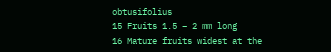obtusifolius
15 Fruits 1.5 – 2 mm long
16 Mature fruits widest at the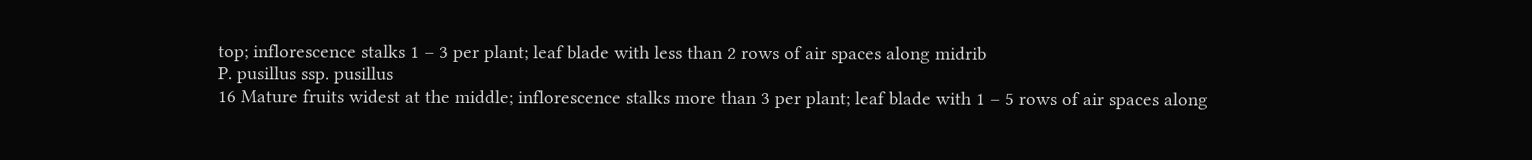top; inflorescence stalks 1 – 3 per plant; leaf blade with less than 2 rows of air spaces along midrib
P. pusillus ssp. pusillus
16 Mature fruits widest at the middle; inflorescence stalks more than 3 per plant; leaf blade with 1 – 5 rows of air spaces along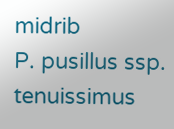midrib
P. pusillus ssp. tenuissimus